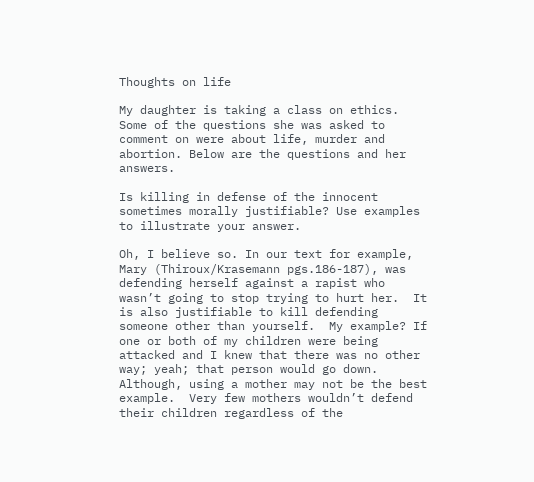Thoughts on life

My daughter is taking a class on ethics. Some of the questions she was asked to comment on were about life, murder and abortion. Below are the questions and her answers.

Is killing in defense of the innocent sometimes morally justifiable? Use examples to illustrate your answer.

Oh, I believe so. In our text for example, Mary (Thiroux/Krasemann pgs.186-187), was defending herself against a rapist who wasn’t going to stop trying to hurt her.  It is also justifiable to kill defending someone other than yourself.  My example? If one or both of my children were being attacked and I knew that there was no other way; yeah; that person would go down.  Although, using a mother may not be the best example.  Very few mothers wouldn’t defend their children regardless of the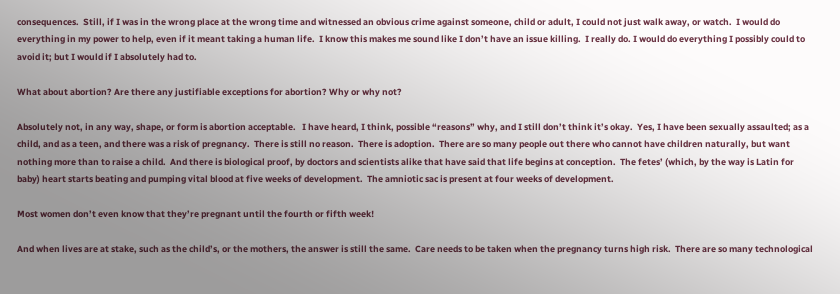consequences.  Still, if I was in the wrong place at the wrong time and witnessed an obvious crime against someone, child or adult, I could not just walk away, or watch.  I would do everything in my power to help, even if it meant taking a human life.  I know this makes me sound like I don’t have an issue killing.  I really do. I would do everything I possibly could to avoid it; but I would if I absolutely had to.

What about abortion? Are there any justifiable exceptions for abortion? Why or why not?

Absolutely not, in any way, shape, or form is abortion acceptable.   I have heard, I think, possible “reasons” why, and I still don’t think it’s okay.  Yes, I have been sexually assaulted; as a child, and as a teen, and there was a risk of pregnancy.  There is still no reason.  There is adoption.  There are so many people out there who cannot have children naturally, but want nothing more than to raise a child.  And there is biological proof, by doctors and scientists alike that have said that life begins at conception.  The fetes’ (which, by the way is Latin for baby) heart starts beating and pumping vital blood at five weeks of development.  The amniotic sac is present at four weeks of development.

Most women don’t even know that they’re pregnant until the fourth or fifth week!

And when lives are at stake, such as the child’s, or the mothers, the answer is still the same.  Care needs to be taken when the pregnancy turns high risk.  There are so many technological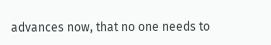advances now, that no one needs to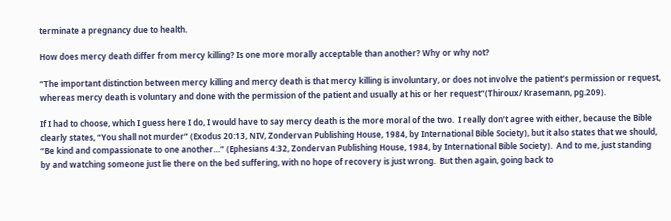terminate a pregnancy due to health.

How does mercy death differ from mercy killing? Is one more morally acceptable than another? Why or why not?

“The important distinction between mercy killing and mercy death is that mercy killing is involuntary, or does not involve the patient’s permission or request, whereas mercy death is voluntary and done with the permission of the patient and usually at his or her request”(Thiroux/ Krasemann, pg.209).

If I had to choose, which I guess here I do, I would have to say mercy death is the more moral of the two.  I really don’t agree with either, because the Bible clearly states, “You shall not murder” (Exodus 20:13, NIV, Zondervan Publishing House, 1984, by International Bible Society), but it also states that we should, “Be kind and compassionate to one another…” (Ephesians 4:32, Zondervan Publishing House, 1984, by International Bible Society).  And to me, just standing by and watching someone just lie there on the bed suffering, with no hope of recovery is just wrong.  But then again, going back to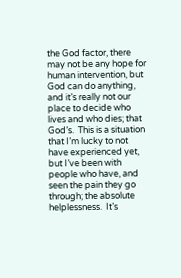the God factor, there may not be any hope for human intervention, but God can do anything, and it’s really not our place to decide who lives and who dies; that God’s.  This is a situation that I’m lucky to not have experienced yet, but I’ve been with people who have, and seen the pain they go through; the absolute helplessness.  It’s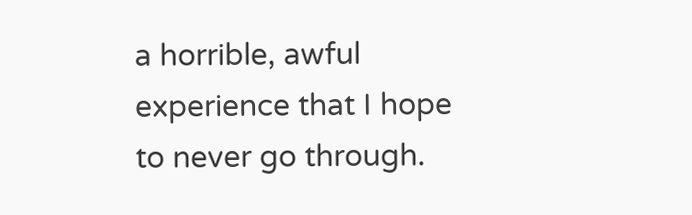a horrible, awful experience that I hope to never go through.